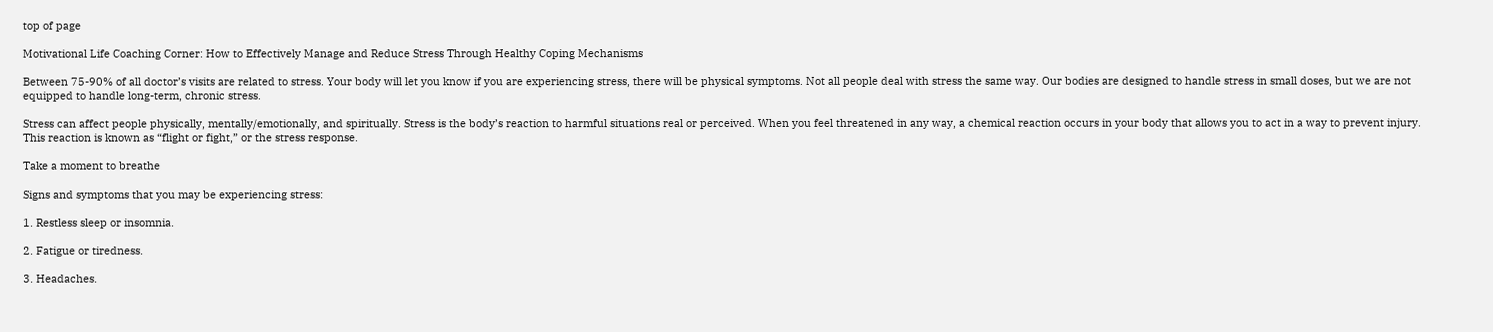top of page

Motivational Life Coaching Corner: How to Effectively Manage and Reduce Stress Through Healthy Coping Mechanisms

Between 75-90% of all doctor’s visits are related to stress. Your body will let you know if you are experiencing stress, there will be physical symptoms. Not all people deal with stress the same way. Our bodies are designed to handle stress in small doses, but we are not equipped to handle long-term, chronic stress.

Stress can affect people physically, mentally/emotionally, and spiritually. Stress is the body’s reaction to harmful situations real or perceived. When you feel threatened in any way, a chemical reaction occurs in your body that allows you to act in a way to prevent injury. This reaction is known as “flight or fight,” or the stress response.

Take a moment to breathe

Signs and symptoms that you may be experiencing stress:

1. Restless sleep or insomnia.

2. Fatigue or tiredness.

3. Headaches.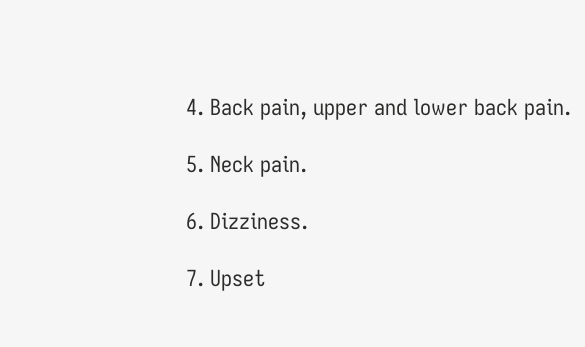4. Back pain, upper and lower back pain.

5. Neck pain.

6. Dizziness.

7. Upset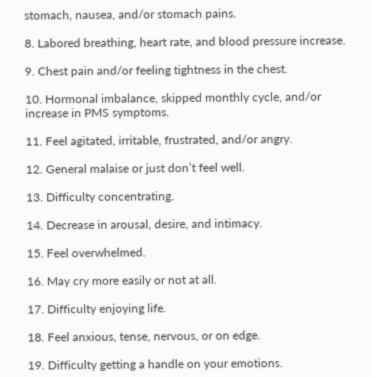stomach, nausea, and/or stomach pains.

8. Labored breathing, heart rate, and blood pressure increase.

9. Chest pain and/or feeling tightness in the chest.

10. Hormonal imbalance, skipped monthly cycle, and/or increase in PMS symptoms.

11. Feel agitated, irritable, frustrated, and/or angry.

12. General malaise or just don’t feel well.

13. Difficulty concentrating.

14. Decrease in arousal, desire, and intimacy.

15. Feel overwhelmed.

16. May cry more easily or not at all.

17. Difficulty enjoying life.

18. Feel anxious, tense, nervous, or on edge.

19. Difficulty getting a handle on your emotions.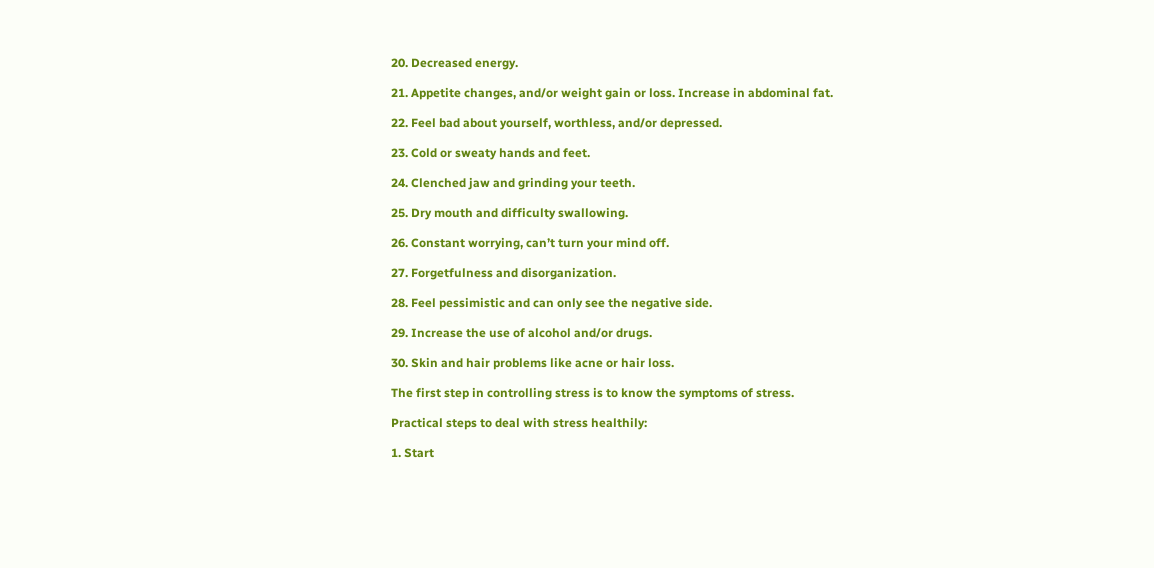20. Decreased energy.

21. Appetite changes, and/or weight gain or loss. Increase in abdominal fat.

22. Feel bad about yourself, worthless, and/or depressed.

23. Cold or sweaty hands and feet.

24. Clenched jaw and grinding your teeth.

25. Dry mouth and difficulty swallowing.

26. Constant worrying, can’t turn your mind off.

27. Forgetfulness and disorganization.

28. Feel pessimistic and can only see the negative side.

29. Increase the use of alcohol and/or drugs.

30. Skin and hair problems like acne or hair loss.

The first step in controlling stress is to know the symptoms of stress.

Practical steps to deal with stress healthily:

1. Start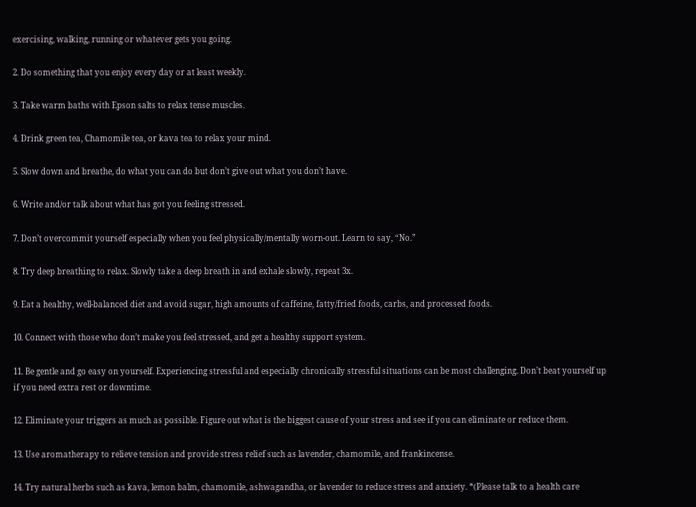exercising, walking, running or whatever gets you going.

2. Do something that you enjoy every day or at least weekly.

3. Take warm baths with Epson salts to relax tense muscles.

4. Drink green tea, Chamomile tea, or kava tea to relax your mind.

5. Slow down and breathe, do what you can do but don’t give out what you don’t have.

6. Write and/or talk about what has got you feeling stressed.

7. Don’t overcommit yourself especially when you feel physically/mentally worn-out. Learn to say, “No.”

8. Try deep breathing to relax. Slowly take a deep breath in and exhale slowly, repeat 3x.

9. Eat a healthy, well-balanced diet and avoid sugar, high amounts of caffeine, fatty/fried foods, carbs, and processed foods.

10. Connect with those who don’t make you feel stressed, and get a healthy support system.

11. Be gentle and go easy on yourself. Experiencing stressful and especially chronically stressful situations can be most challenging. Don’t beat yourself up if you need extra rest or downtime.

12. Eliminate your triggers as much as possible. Figure out what is the biggest cause of your stress and see if you can eliminate or reduce them.

13. Use aromatherapy to relieve tension and provide stress relief such as lavender, chamomile, and frankincense.

14. Try natural herbs such as kava, lemon balm, chamomile, ashwagandha, or lavender to reduce stress and anxiety. *(Please talk to a health care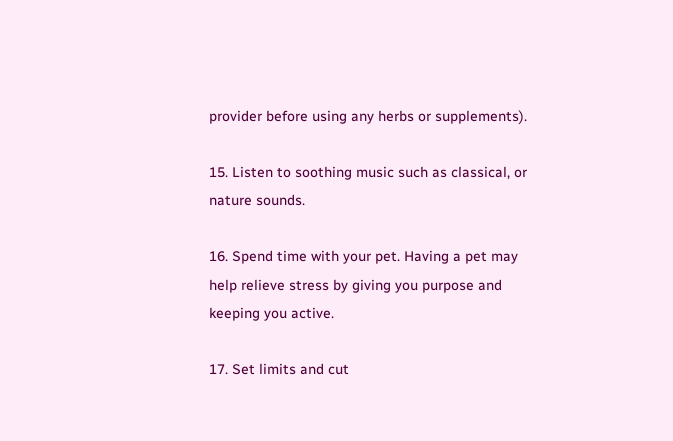provider before using any herbs or supplements).

15. Listen to soothing music such as classical, or nature sounds.

16. Spend time with your pet. Having a pet may help relieve stress by giving you purpose and keeping you active.

17. Set limits and cut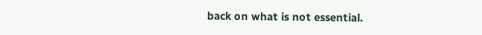back on what is not essential.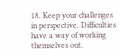18. Keep your challenges in perspective. Difficulties have a way of working themselves out.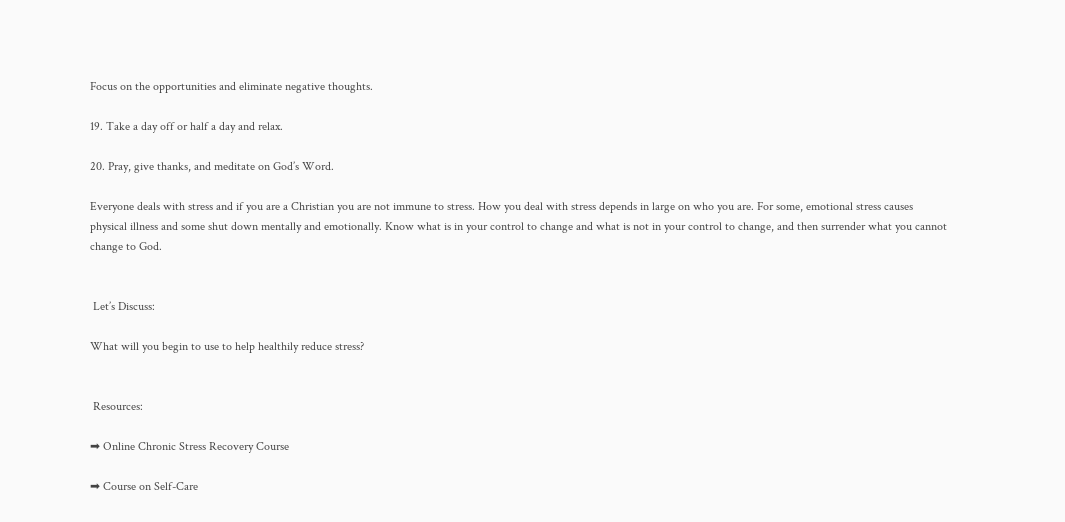Focus on the opportunities and eliminate negative thoughts.

19. Take a day off or half a day and relax.

20. Pray, give thanks, and meditate on God’s Word.

Everyone deals with stress and if you are a Christian you are not immune to stress. How you deal with stress depends in large on who you are. For some, emotional stress causes physical illness and some shut down mentally and emotionally. Know what is in your control to change and what is not in your control to change, and then surrender what you cannot change to God.


 Let’s Discuss:

What will you begin to use to help healthily reduce stress?


 Resources:

➡ Online Chronic Stress Recovery Course

➡ Course on Self-Care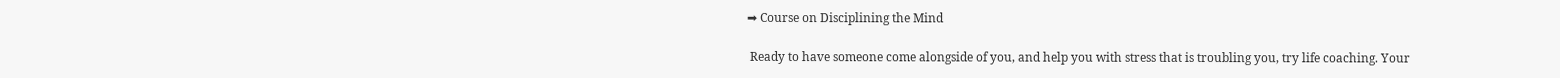➡ Course on Disciplining the Mind

 Ready to have someone come alongside of you, and help you with stress that is troubling you, try life coaching. Your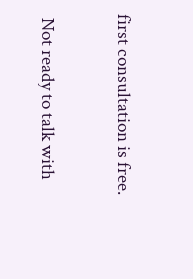first consultation is free.

 Not ready to talk with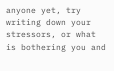anyone yet, try writing down your stressors, or what is bothering you and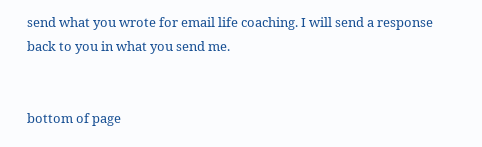send what you wrote for email life coaching. I will send a response back to you in what you send me.


bottom of page